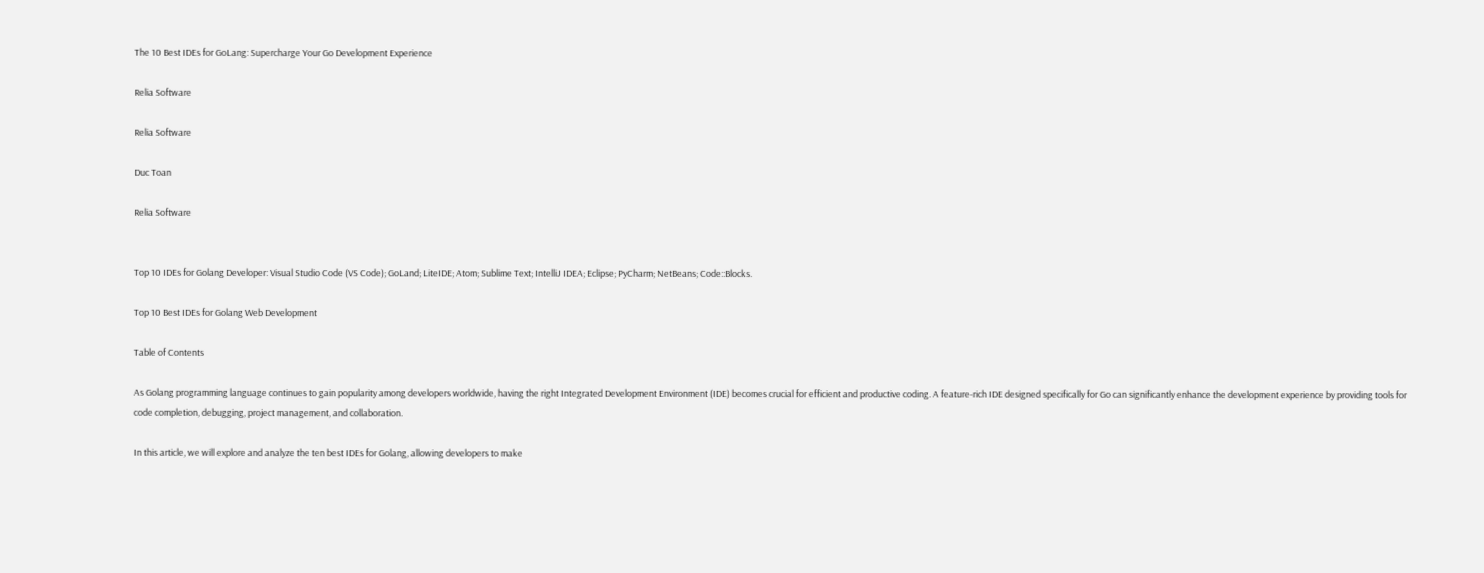The 10 Best IDEs for GoLang: Supercharge Your Go Development Experience

Relia Software

Relia Software

Duc Toan

Relia Software


Top 10 IDEs for Golang Developer: Visual Studio Code (VS Code); GoLand; LiteIDE; Atom; Sublime Text; IntelliJ IDEA; Eclipse; PyCharm; NetBeans; Code::Blocks.

Top 10 Best IDEs for Golang Web Development

Table of Contents

As Golang programming language continues to gain popularity among developers worldwide, having the right Integrated Development Environment (IDE) becomes crucial for efficient and productive coding. A feature-rich IDE designed specifically for Go can significantly enhance the development experience by providing tools for code completion, debugging, project management, and collaboration.

In this article, we will explore and analyze the ten best IDEs for Golang, allowing developers to make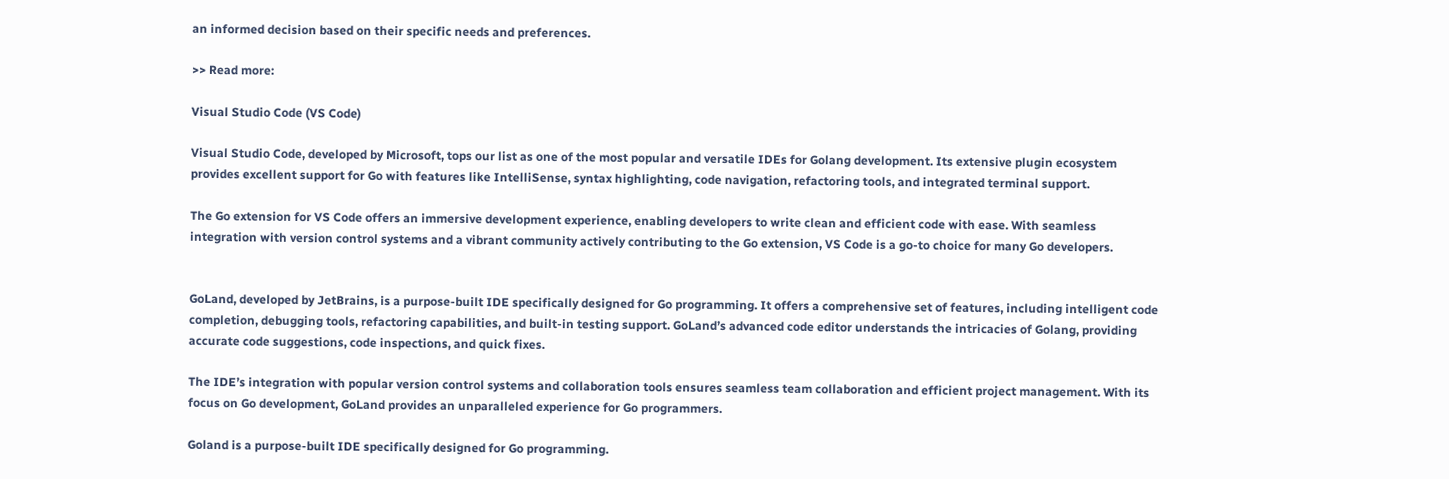an informed decision based on their specific needs and preferences.

>> Read more:

Visual Studio Code (VS Code)

Visual Studio Code, developed by Microsoft, tops our list as one of the most popular and versatile IDEs for Golang development. Its extensive plugin ecosystem provides excellent support for Go with features like IntelliSense, syntax highlighting, code navigation, refactoring tools, and integrated terminal support.

The Go extension for VS Code offers an immersive development experience, enabling developers to write clean and efficient code with ease. With seamless integration with version control systems and a vibrant community actively contributing to the Go extension, VS Code is a go-to choice for many Go developers.


GoLand, developed by JetBrains, is a purpose-built IDE specifically designed for Go programming. It offers a comprehensive set of features, including intelligent code completion, debugging tools, refactoring capabilities, and built-in testing support. GoLand’s advanced code editor understands the intricacies of Golang, providing accurate code suggestions, code inspections, and quick fixes.

The IDE’s integration with popular version control systems and collaboration tools ensures seamless team collaboration and efficient project management. With its focus on Go development, GoLand provides an unparalleled experience for Go programmers.

Goland is a purpose-built IDE specifically designed for Go programming.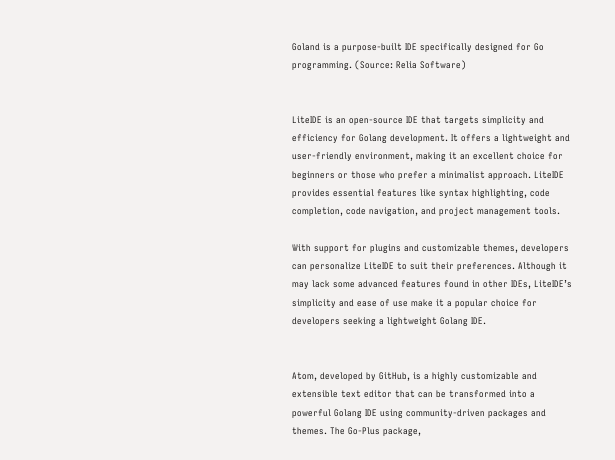Goland is a purpose-built IDE specifically designed for Go programming. (Source: Relia Software)


LiteIDE is an open-source IDE that targets simplicity and efficiency for Golang development. It offers a lightweight and user-friendly environment, making it an excellent choice for beginners or those who prefer a minimalist approach. LiteIDE provides essential features like syntax highlighting, code completion, code navigation, and project management tools.

With support for plugins and customizable themes, developers can personalize LiteIDE to suit their preferences. Although it may lack some advanced features found in other IDEs, LiteIDE’s simplicity and ease of use make it a popular choice for developers seeking a lightweight Golang IDE.


Atom, developed by GitHub, is a highly customizable and extensible text editor that can be transformed into a powerful Golang IDE using community-driven packages and themes. The Go-Plus package,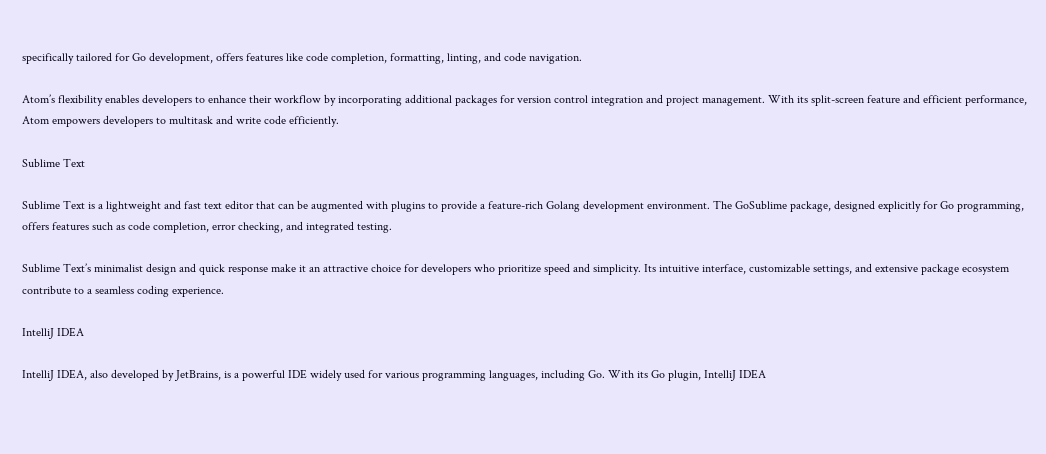specifically tailored for Go development, offers features like code completion, formatting, linting, and code navigation.

Atom’s flexibility enables developers to enhance their workflow by incorporating additional packages for version control integration and project management. With its split-screen feature and efficient performance, Atom empowers developers to multitask and write code efficiently.

Sublime Text

Sublime Text is a lightweight and fast text editor that can be augmented with plugins to provide a feature-rich Golang development environment. The GoSublime package, designed explicitly for Go programming, offers features such as code completion, error checking, and integrated testing.

Sublime Text’s minimalist design and quick response make it an attractive choice for developers who prioritize speed and simplicity. Its intuitive interface, customizable settings, and extensive package ecosystem contribute to a seamless coding experience.

IntelliJ IDEA

IntelliJ IDEA, also developed by JetBrains, is a powerful IDE widely used for various programming languages, including Go. With its Go plugin, IntelliJ IDEA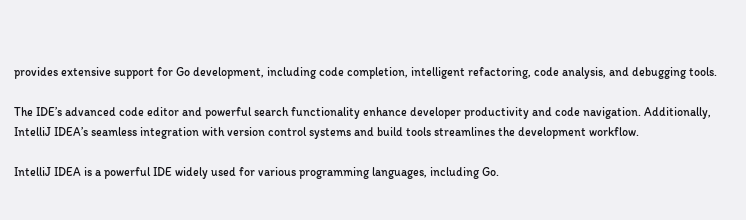provides extensive support for Go development, including code completion, intelligent refactoring, code analysis, and debugging tools.

The IDE’s advanced code editor and powerful search functionality enhance developer productivity and code navigation. Additionally, IntelliJ IDEA’s seamless integration with version control systems and build tools streamlines the development workflow.

IntelliJ IDEA is a powerful IDE widely used for various programming languages, including Go.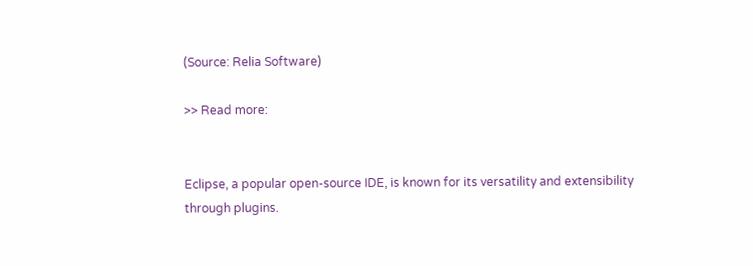(Source: Relia Software)

>> Read more:


Eclipse, a popular open-source IDE, is known for its versatility and extensibility through plugins.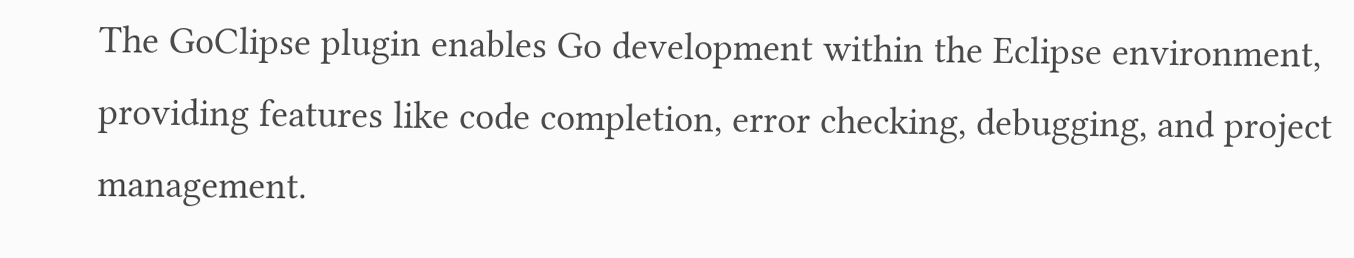The GoClipse plugin enables Go development within the Eclipse environment, providing features like code completion, error checking, debugging, and project management.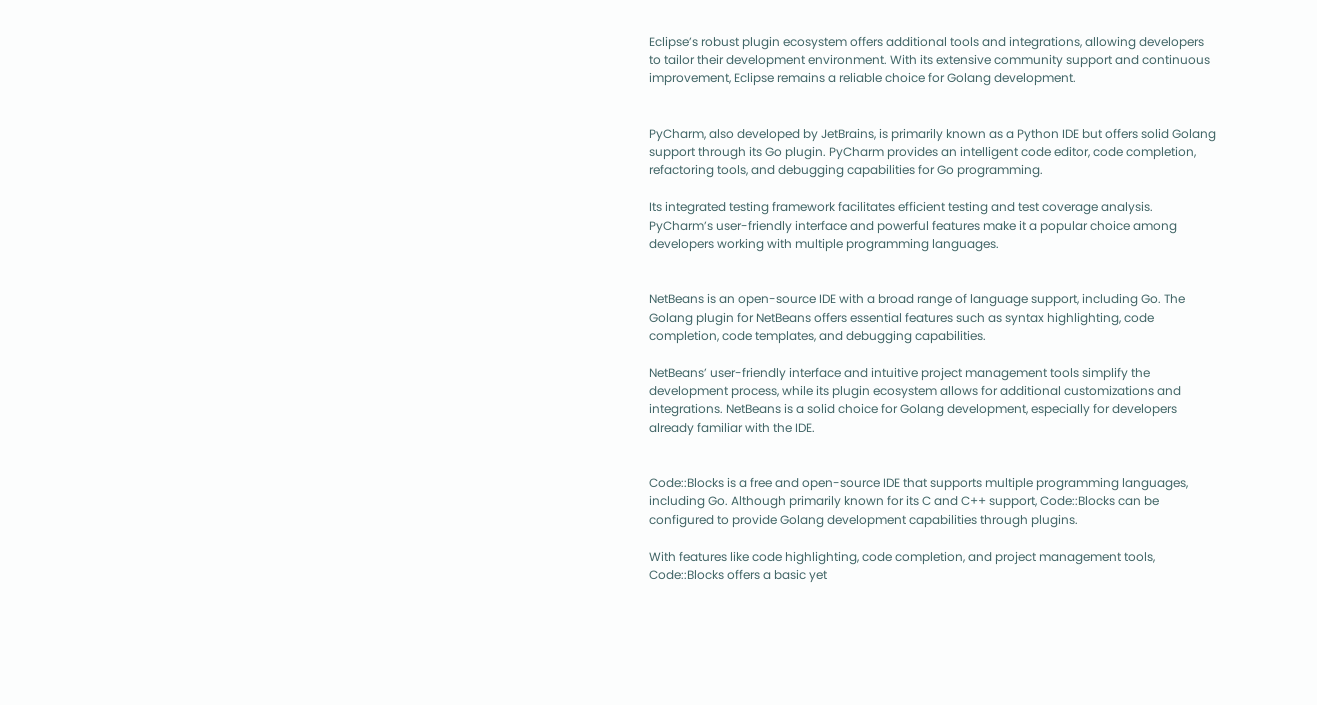Eclipse’s robust plugin ecosystem offers additional tools and integrations, allowing developers to tailor their development environment. With its extensive community support and continuous improvement, Eclipse remains a reliable choice for Golang development.


PyCharm, also developed by JetBrains, is primarily known as a Python IDE but offers solid Golang support through its Go plugin. PyCharm provides an intelligent code editor, code completion, refactoring tools, and debugging capabilities for Go programming.

Its integrated testing framework facilitates efficient testing and test coverage analysis. PyCharm’s user-friendly interface and powerful features make it a popular choice among developers working with multiple programming languages.


NetBeans is an open-source IDE with a broad range of language support, including Go. The Golang plugin for NetBeans offers essential features such as syntax highlighting, code completion, code templates, and debugging capabilities.

NetBeans’ user-friendly interface and intuitive project management tools simplify the development process, while its plugin ecosystem allows for additional customizations and integrations. NetBeans is a solid choice for Golang development, especially for developers already familiar with the IDE.


Code::Blocks is a free and open-source IDE that supports multiple programming languages, including Go. Although primarily known for its C and C++ support, Code::Blocks can be configured to provide Golang development capabilities through plugins.

With features like code highlighting, code completion, and project management tools, Code::Blocks offers a basic yet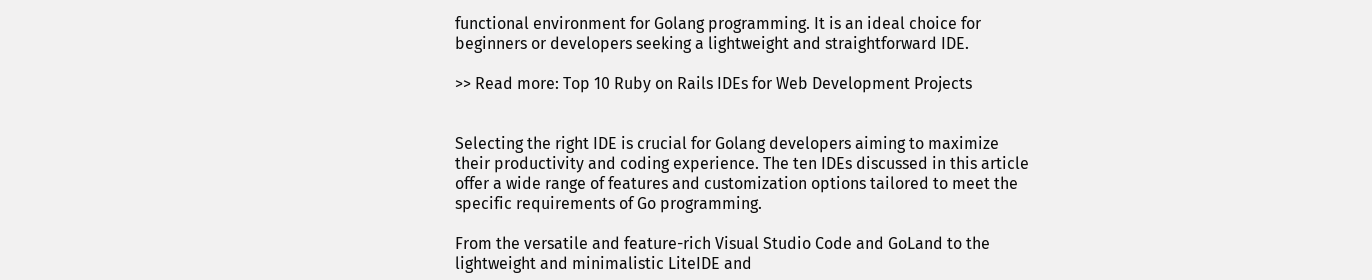functional environment for Golang programming. It is an ideal choice for beginners or developers seeking a lightweight and straightforward IDE.

>> Read more: Top 10 Ruby on Rails IDEs for Web Development Projects


Selecting the right IDE is crucial for Golang developers aiming to maximize their productivity and coding experience. The ten IDEs discussed in this article offer a wide range of features and customization options tailored to meet the specific requirements of Go programming.

From the versatile and feature-rich Visual Studio Code and GoLand to the lightweight and minimalistic LiteIDE and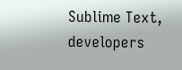Sublime Text, developers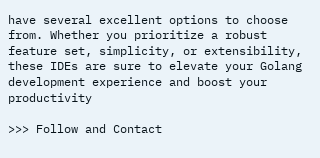have several excellent options to choose from. Whether you prioritize a robust feature set, simplicity, or extensibility, these IDEs are sure to elevate your Golang development experience and boost your productivity

>>> Follow and Contact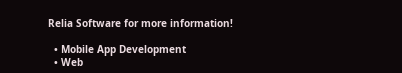Relia Software for more information!

  • Mobile App Development
  • Web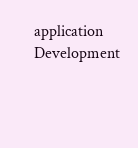application Development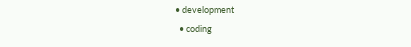• development
  • coding